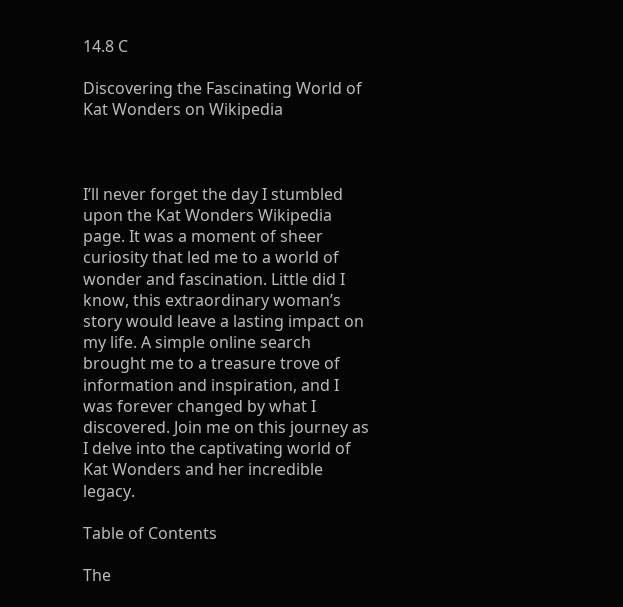14.8 C

Discovering the Fascinating World of Kat Wonders on Wikipedia



I’ll never forget the day I stumbled upon the Kat Wonders Wikipedia page. It was a moment of sheer curiosity that led me to a world of wonder and fascination. Little did I know, this extraordinary woman’s story would leave a lasting impact on my life. A simple online search brought me to a treasure trove of information and inspiration, and I was forever changed by what I discovered. Join me on this journey as I delve into the captivating world of Kat Wonders and her incredible legacy.

Table of Contents

The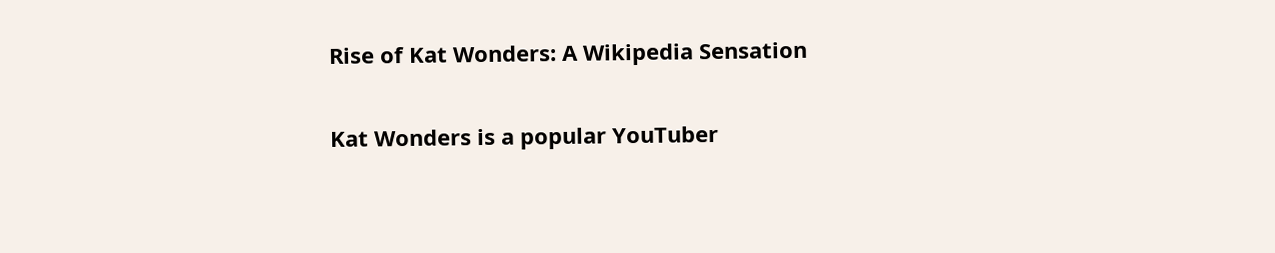Rise of Kat Wonders: A Wikipedia Sensation

Kat Wonders is a popular YouTuber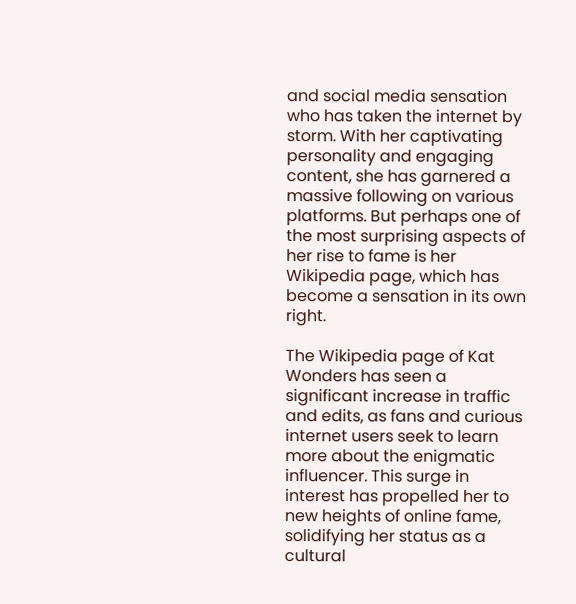and social media sensation who has taken the internet by storm. With her captivating personality and engaging content, she has garnered a massive following on various platforms. But perhaps one of the most surprising aspects of her rise to fame is her Wikipedia page, which has become a sensation in its own right.

The Wikipedia page of Kat Wonders has seen a significant increase in traffic and edits, as fans and curious internet users seek to learn more about the enigmatic influencer. This surge in interest has propelled her to new heights of online fame, solidifying her status as a cultural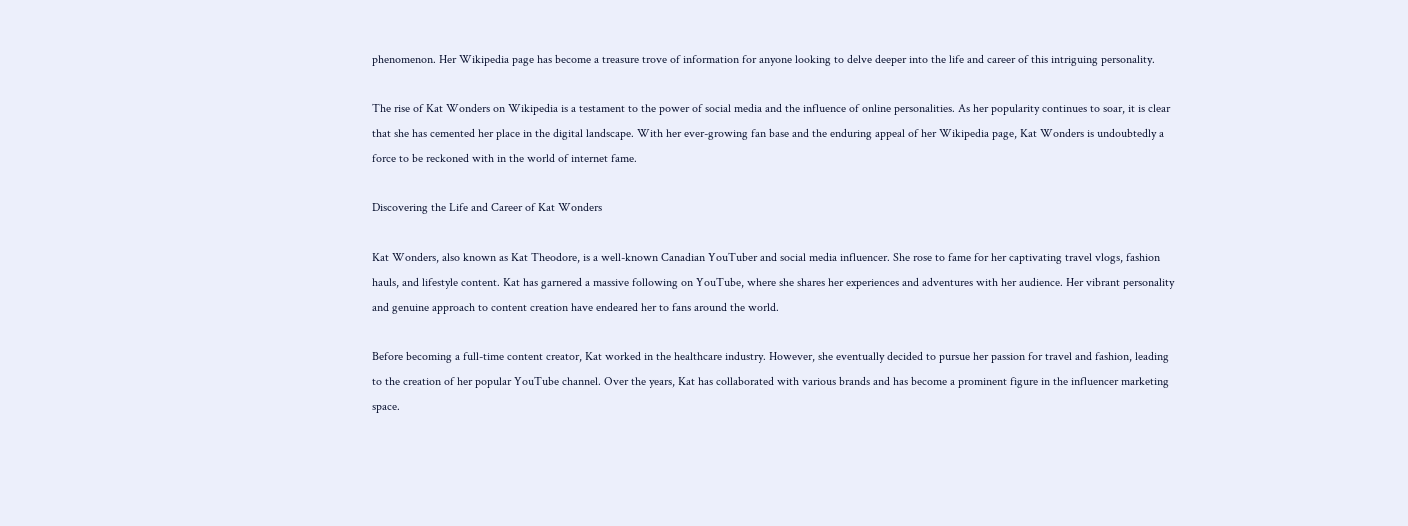phenomenon. Her Wikipedia page has become a treasure trove of information for anyone looking to delve deeper into the life and career of this intriguing personality.

The rise of Kat Wonders on Wikipedia is a testament to the power of social media and the influence of online personalities. As her popularity continues to soar, it is clear that she has cemented her place in the digital landscape. With her ever-growing fan base and the enduring appeal of her Wikipedia page, Kat Wonders is undoubtedly a force to be reckoned with in the world of internet fame.

Discovering the Life and Career of Kat Wonders

Kat Wonders, also known as Kat Theodore, is a well-known Canadian YouTuber and social media influencer. She rose to fame for her captivating travel vlogs, fashion hauls, and lifestyle content. Kat has garnered a massive following on YouTube, where she shares her experiences and adventures with her audience. Her vibrant personality and genuine approach to content creation have endeared her to fans around the world.

Before becoming a full-time content creator, Kat worked in the healthcare industry. However, she eventually decided to pursue her passion for travel and fashion, leading to the creation of her popular YouTube channel. Over the years, Kat has collaborated with various brands and has become a prominent figure in the influencer marketing space.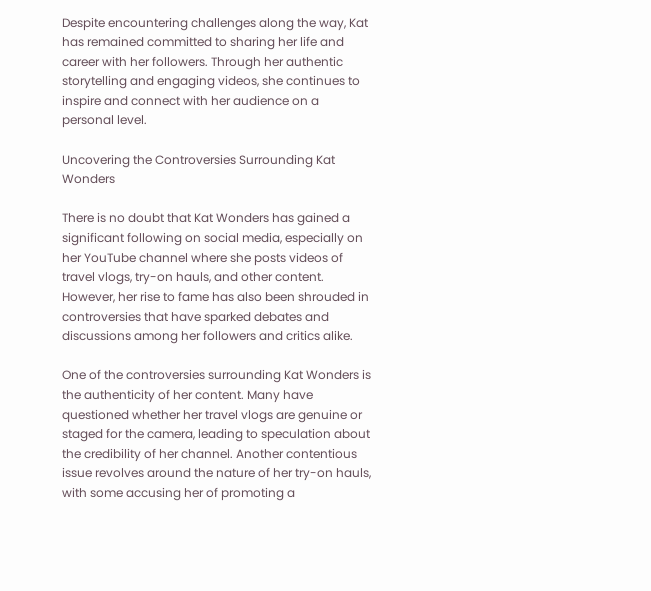Despite encountering challenges along the way, Kat has remained committed to sharing her life and career with her followers. Through her authentic storytelling and engaging videos, she continues to inspire and connect with her audience on a personal level.

Uncovering the Controversies Surrounding Kat Wonders

There is no doubt that Kat Wonders has gained a significant following on social media, especially on her YouTube channel where she posts videos of travel vlogs, try-on hauls, and other content. However, her rise to fame has also been shrouded in controversies that have sparked debates and discussions among her followers and critics alike.

One of the controversies surrounding Kat Wonders is the authenticity of her content. Many have questioned whether her travel vlogs are genuine or staged for the camera, leading to speculation about the credibility of her channel. Another contentious issue revolves around the nature of her try-on hauls, with some accusing her of promoting a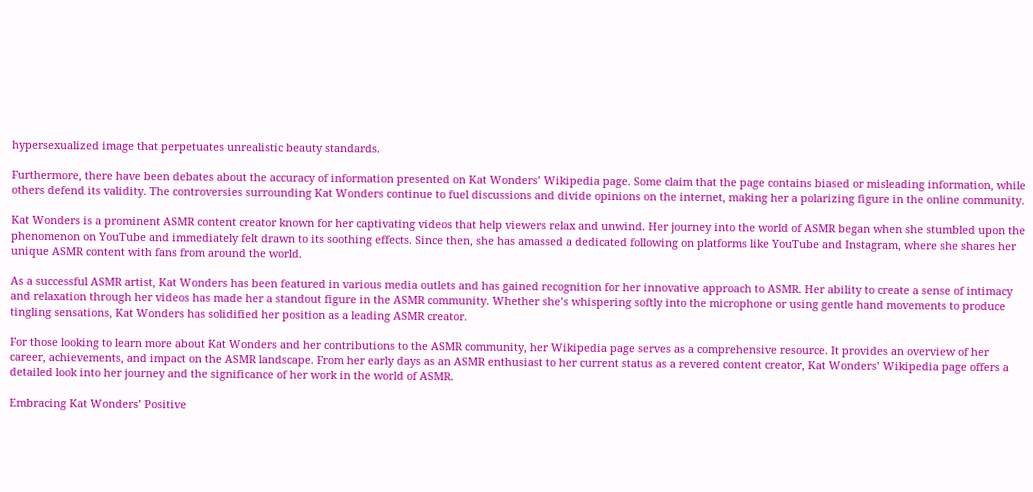hypersexualized image that perpetuates unrealistic beauty standards.

Furthermore, there have been debates about the accuracy of information presented on Kat Wonders’ Wikipedia page. Some claim that the page contains biased or misleading information, while others defend its validity. The controversies surrounding Kat Wonders continue to fuel discussions and divide opinions on the internet, making her a polarizing figure in the online community.

Kat Wonders is a prominent ASMR content creator known for her captivating videos that help viewers relax and unwind. Her journey into the world of ASMR began when she stumbled upon the phenomenon on YouTube and immediately felt drawn to its soothing effects. Since then, she has amassed a dedicated following on platforms like YouTube and Instagram, where she shares her unique ASMR content with fans from around the world.

As a successful ASMR artist, Kat Wonders has been featured in various media outlets and has gained recognition for her innovative approach to ASMR. Her ability to create a sense of intimacy and relaxation through her videos has made her a standout figure in the ASMR community. Whether she’s whispering softly into the microphone or using gentle hand movements to produce tingling sensations, Kat Wonders has solidified her position as a leading ASMR creator.

For those looking to learn more about Kat Wonders and her contributions to the ASMR community, her Wikipedia page serves as a comprehensive resource. It provides an overview of her career, achievements, and impact on the ASMR landscape. From her early days as an ASMR enthusiast to her current status as a revered content creator, Kat Wonders’ Wikipedia page offers a detailed look into her journey and the significance of her work in the world of ASMR.

Embracing Kat Wonders’ Positive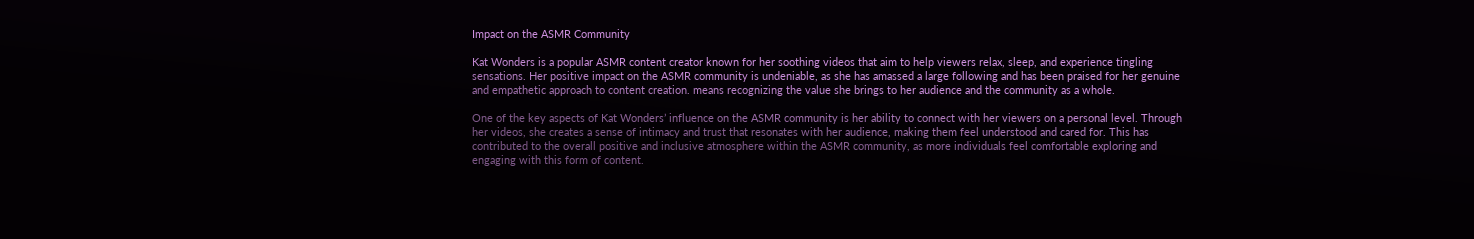Impact on the ASMR Community

Kat Wonders is a popular ASMR content creator known for her soothing videos that aim to help viewers relax, sleep, and experience tingling sensations. Her positive impact on the ASMR community is undeniable, as she has amassed a large following and has been praised for her genuine and empathetic approach to content creation. means recognizing the value she brings to her audience and the community as a whole.

One of the key aspects of Kat Wonders’ influence on the ASMR community is her ability to connect with her viewers on a personal level. Through her videos, she creates a sense of intimacy and trust that resonates with her audience, making them feel understood and cared for. This has contributed to the overall positive and inclusive atmosphere within the ASMR community, as more individuals feel comfortable exploring and engaging with this form of content.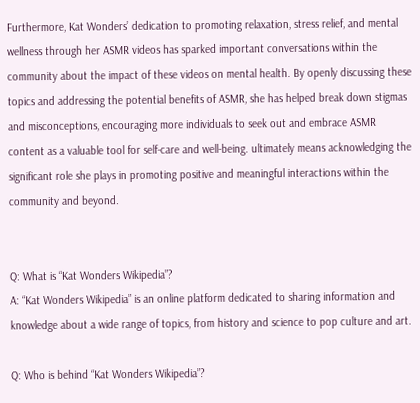Furthermore, Kat Wonders’ dedication to promoting relaxation, stress relief, and mental wellness through her ASMR videos has sparked important conversations within the community about the impact of these videos on mental health. By openly discussing these topics and addressing the potential benefits of ASMR, she has helped break down stigmas and misconceptions, encouraging more individuals to seek out and embrace ASMR content as a valuable tool for self-care and well-being. ultimately means acknowledging the significant role she plays in promoting positive and meaningful interactions within the community and beyond.


Q: What is “Kat Wonders Wikipedia”?
A: “Kat Wonders Wikipedia” is an online platform dedicated to sharing information and knowledge about a wide range of topics, from history and science to pop culture and art.

Q: Who is behind “Kat Wonders Wikipedia”?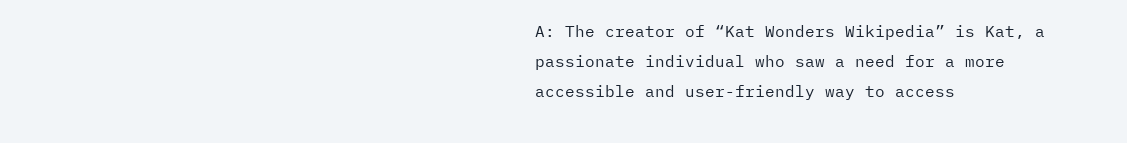A: The creator of “Kat Wonders Wikipedia” is Kat, a passionate individual who saw a need for a more accessible and user-friendly way to access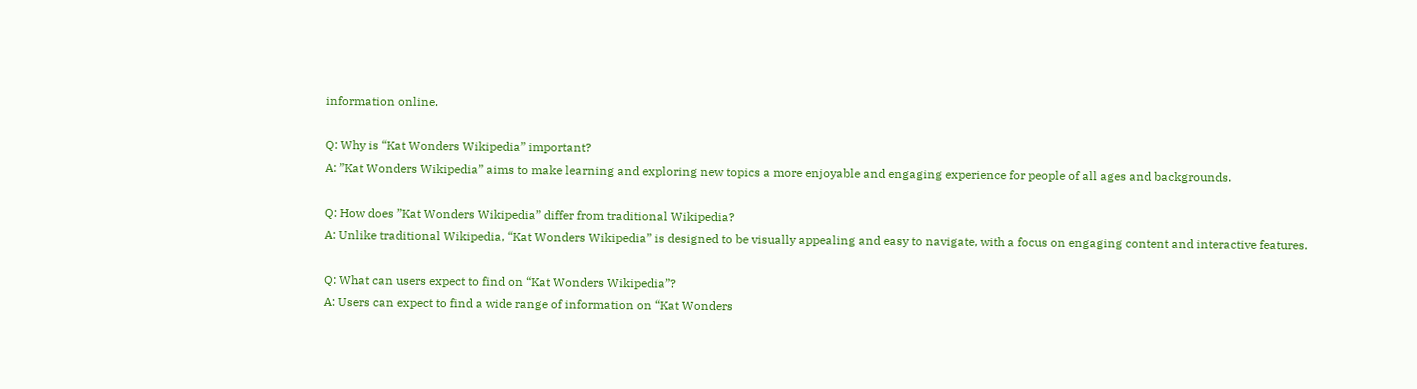information online.

Q: Why is “Kat Wonders Wikipedia” important?
A: ”Kat Wonders Wikipedia” aims to make learning and exploring new topics a more enjoyable and engaging experience for people of all ages and backgrounds.

Q: How does ”Kat Wonders Wikipedia” differ from traditional Wikipedia?
A: Unlike traditional Wikipedia, “Kat Wonders Wikipedia” is designed to be visually appealing and easy to navigate, with a focus on engaging content and interactive features.

Q: What can users expect to find on “Kat Wonders Wikipedia”?
A: Users can expect to find a wide range of information on “Kat Wonders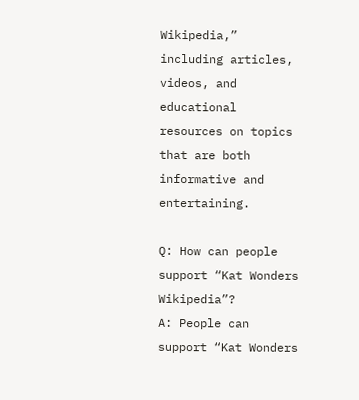Wikipedia,” including articles, videos, and educational resources on topics that are both informative and entertaining.

Q: How can people support “Kat Wonders Wikipedia”?
A: People can support “Kat Wonders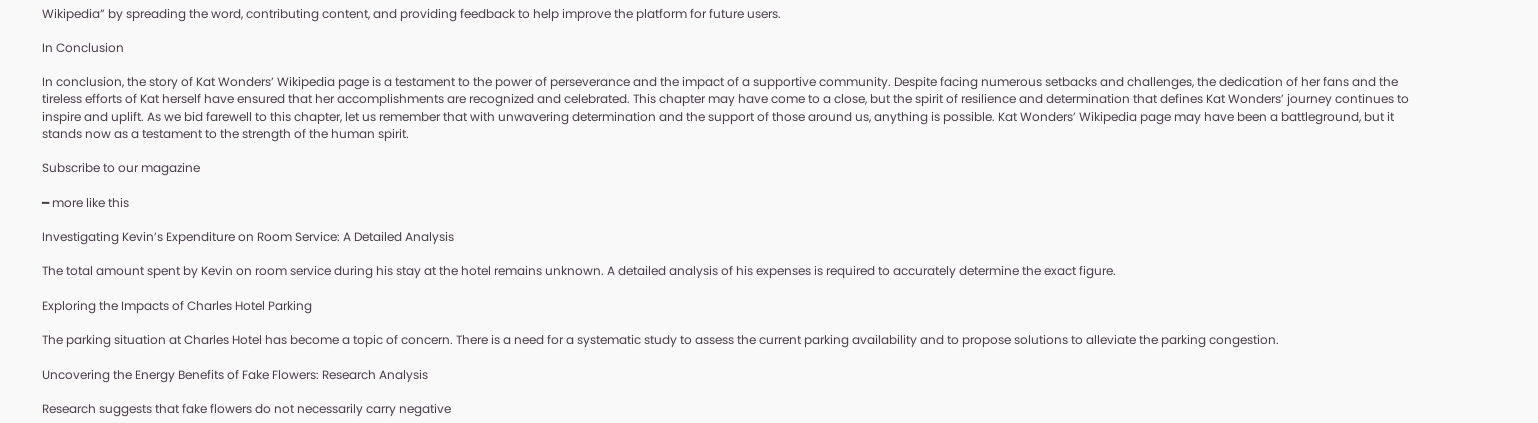Wikipedia” by spreading the word, contributing content, and providing feedback to help improve the platform for future users.

In Conclusion

In conclusion, the story of Kat Wonders’ Wikipedia page is a testament to the power of perseverance and the impact of a supportive community. Despite facing numerous setbacks and challenges, the dedication of her fans and the tireless efforts of Kat herself have ensured that her accomplishments are recognized and celebrated. This chapter may have come to a close, but the spirit of resilience and determination that defines Kat Wonders’ journey continues to inspire and uplift. As we bid farewell to this chapter, let us remember that with unwavering determination and the support of those around us, anything is possible. Kat Wonders’ Wikipedia page may have been a battleground, but it stands now as a testament to the strength of the human spirit.

Subscribe to our magazine

━ more like this

Investigating Kevin’s Expenditure on Room Service: A Detailed Analysis

The total amount spent by Kevin on room service during his stay at the hotel remains unknown. A detailed analysis of his expenses is required to accurately determine the exact figure.

Exploring the Impacts of Charles Hotel Parking

The parking situation at Charles Hotel has become a topic of concern. There is a need for a systematic study to assess the current parking availability and to propose solutions to alleviate the parking congestion.

Uncovering the Energy Benefits of Fake Flowers: Research Analysis

Research suggests that fake flowers do not necessarily carry negative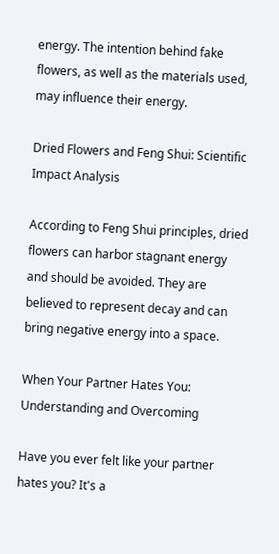energy. The intention behind fake flowers, as well as the materials used, may influence their energy.

Dried Flowers and Feng Shui: Scientific Impact Analysis

According to Feng Shui principles, dried flowers can harbor stagnant energy and should be avoided. They are believed to represent decay and can bring negative energy into a space.

When Your Partner Hates You: Understanding and Overcoming

Have you ever felt like your partner hates you? It's a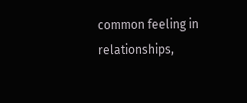common feeling in relationships,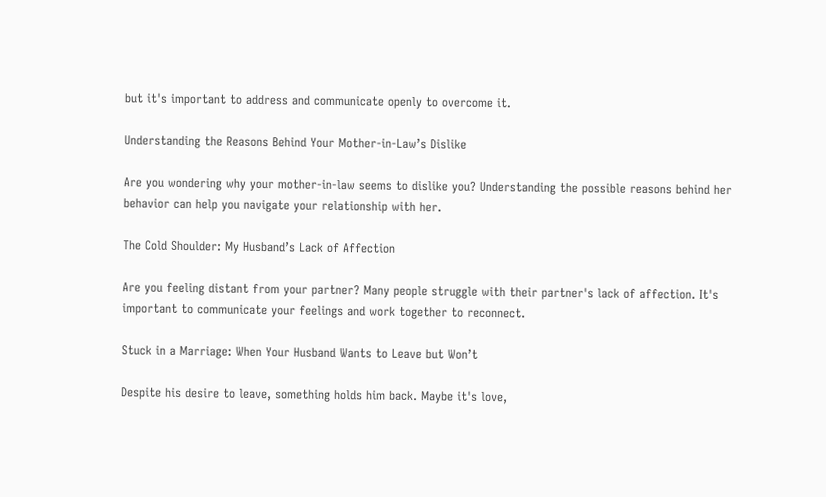but it's important to address and communicate openly to overcome it.

Understanding the Reasons Behind Your Mother-in-Law’s Dislike

Are you wondering why your mother-in-law seems to dislike you? Understanding the possible reasons behind her behavior can help you navigate your relationship with her.

The Cold Shoulder: My Husband’s Lack of Affection

Are you feeling distant from your partner? Many people struggle with their partner's lack of affection. It's important to communicate your feelings and work together to reconnect.

Stuck in a Marriage: When Your Husband Wants to Leave but Won’t

Despite his desire to leave, something holds him back. Maybe it's love,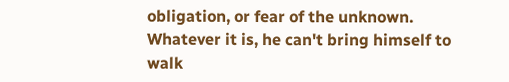obligation, or fear of the unknown. Whatever it is, he can't bring himself to walk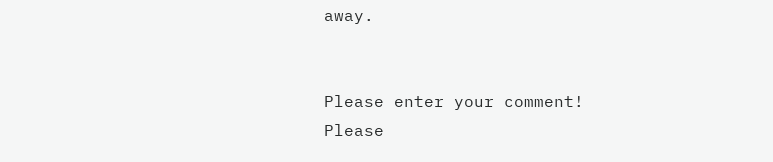away.


Please enter your comment!
Please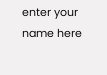enter your name here